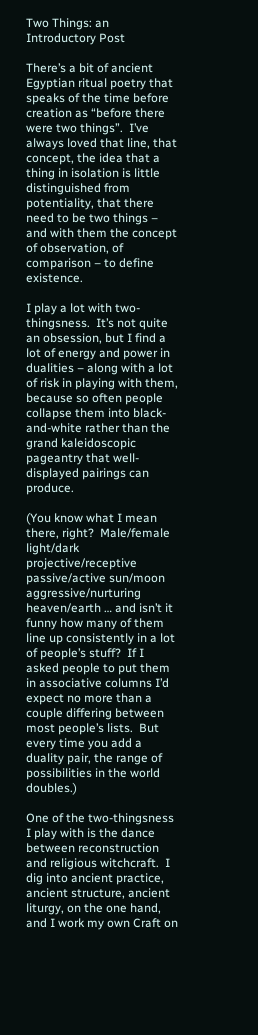Two Things: an Introductory Post

There’s a bit of ancient Egyptian ritual poetry that speaks of the time before creation as “before there were two things”.  I’ve always loved that line, that concept, the idea that a thing in isolation is little distinguished from potentiality, that there need to be two things – and with them the concept of observation, of comparison – to define existence.

I play a lot with two-thingsness.  It’s not quite an obsession, but I find a lot of energy and power in dualities – along with a lot of risk in playing with them, because so often people collapse them into black-and-white rather than the grand kaleidoscopic pageantry that well-displayed pairings can produce.

(You know what I mean there, right?  Male/female light/dark projective/receptive passive/active sun/moon aggressive/nurturing heaven/earth … and isn’t it funny how many of them line up consistently in a lot of people’s stuff?  If I asked people to put them in associative columns I’d expect no more than a couple differing between most people’s lists.  But every time you add a duality pair, the range of possibilities in the world doubles.)

One of the two-thingsness I play with is the dance between reconstruction and religious witchcraft.  I dig into ancient practice, ancient structure, ancient liturgy, on the one hand, and I work my own Craft on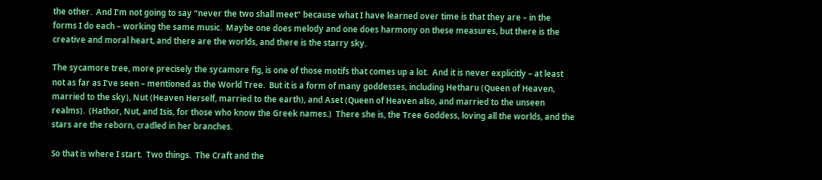the other.  And I’m not going to say “never the two shall meet” because what I have learned over time is that they are – in the forms I do each – working the same music.  Maybe one does melody and one does harmony on these measures, but there is the creative and moral heart, and there are the worlds, and there is the starry sky.

The sycamore tree, more precisely the sycamore fig, is one of those motifs that comes up a lot.  And it is never explicitly – at least not as far as I’ve seen – mentioned as the World Tree.  But it is a form of many goddesses, including Hetharu (Queen of Heaven, married to the sky), Nut (Heaven Herself, married to the earth), and Aset (Queen of Heaven also, and married to the unseen realms).  (Hathor, Nut, and Isis, for those who know the Greek names.)  There she is, the Tree Goddess, loving all the worlds, and the stars are the reborn, cradled in her branches.

So that is where I start.  Two things.  The Craft and the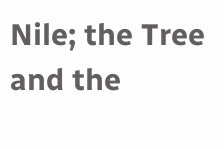Nile; the Tree and the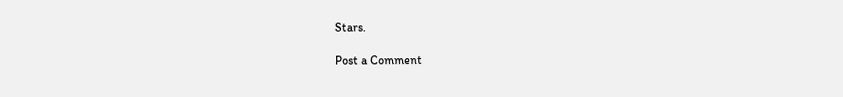Stars.

Post a Comment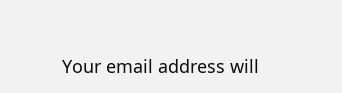Your email address will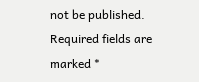not be published. Required fields are marked *